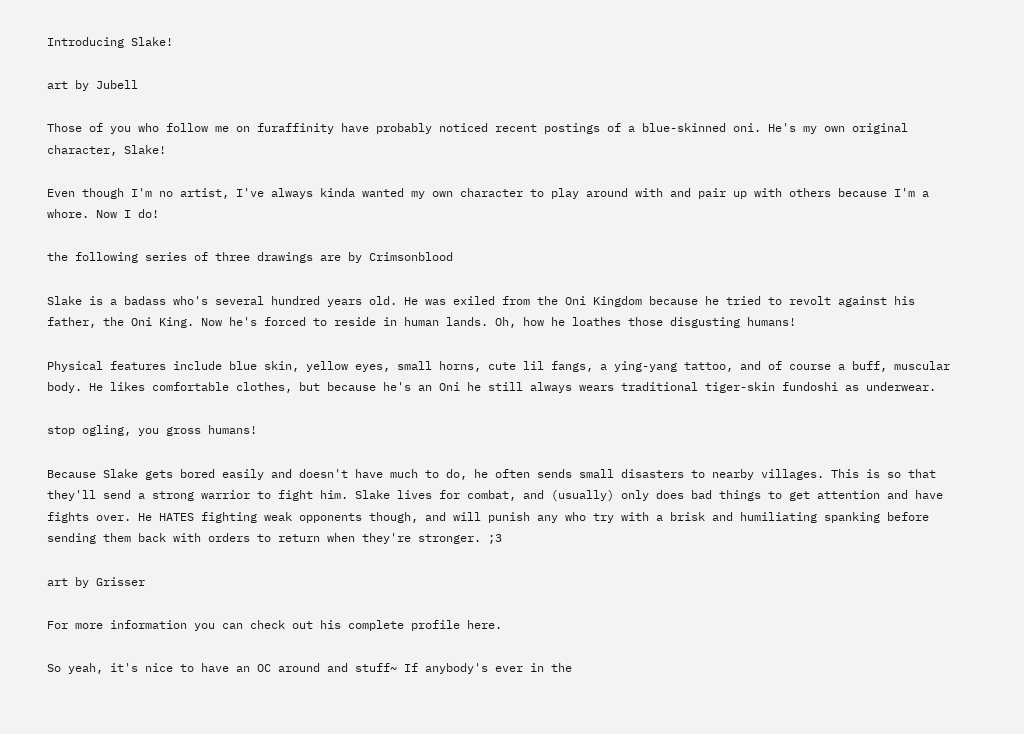Introducing Slake!

art by Jubell

Those of you who follow me on furaffinity have probably noticed recent postings of a blue-skinned oni. He's my own original character, Slake!

Even though I'm no artist, I've always kinda wanted my own character to play around with and pair up with others because I'm a whore. Now I do!

the following series of three drawings are by Crimsonblood

Slake is a badass who's several hundred years old. He was exiled from the Oni Kingdom because he tried to revolt against his father, the Oni King. Now he's forced to reside in human lands. Oh, how he loathes those disgusting humans!

Physical features include blue skin, yellow eyes, small horns, cute lil fangs, a ying-yang tattoo, and of course a buff, muscular body. He likes comfortable clothes, but because he's an Oni he still always wears traditional tiger-skin fundoshi as underwear.

stop ogling, you gross humans!

Because Slake gets bored easily and doesn't have much to do, he often sends small disasters to nearby villages. This is so that they'll send a strong warrior to fight him. Slake lives for combat, and (usually) only does bad things to get attention and have fights over. He HATES fighting weak opponents though, and will punish any who try with a brisk and humiliating spanking before sending them back with orders to return when they're stronger. ;3

art by Grisser

For more information you can check out his complete profile here.

So yeah, it's nice to have an OC around and stuff~ If anybody's ever in the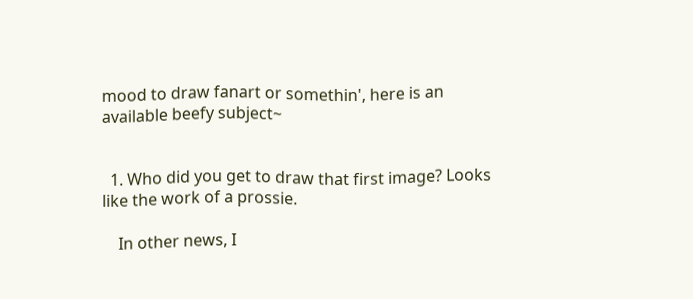mood to draw fanart or somethin', here is an available beefy subject~


  1. Who did you get to draw that first image? Looks like the work of a prossie.

    In other news, I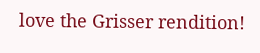love the Grisser rendition!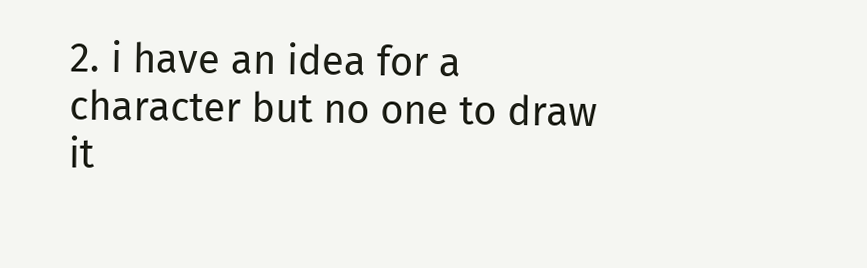2. i have an idea for a character but no one to draw it